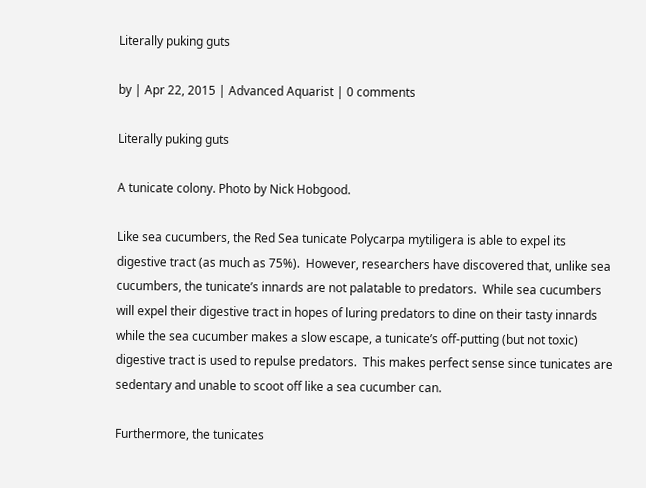Literally puking guts

by | Apr 22, 2015 | Advanced Aquarist | 0 comments

Literally puking guts

A tunicate colony. Photo by Nick Hobgood.

Like sea cucumbers, the Red Sea tunicate Polycarpa mytiligera is able to expel its digestive tract (as much as 75%).  However, researchers have discovered that, unlike sea cucumbers, the tunicate’s innards are not palatable to predators.  While sea cucumbers will expel their digestive tract in hopes of luring predators to dine on their tasty innards while the sea cucumber makes a slow escape, a tunicate’s off-putting (but not toxic) digestive tract is used to repulse predators.  This makes perfect sense since tunicates are sedentary and unable to scoot off like a sea cucumber can.

Furthermore, the tunicates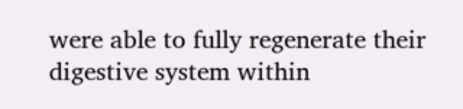were able to fully regenerate their digestive system within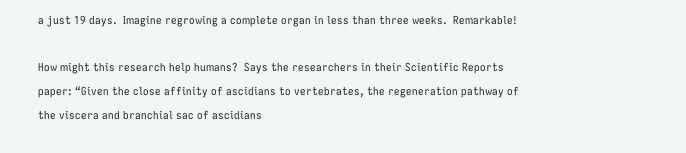a just 19 days.  Imagine regrowing a complete organ in less than three weeks.  Remarkable!

How might this research help humans?  Says the researchers in their Scientific Reports paper: “Given the close affinity of ascidians to vertebrates, the regeneration pathway of the viscera and branchial sac of ascidians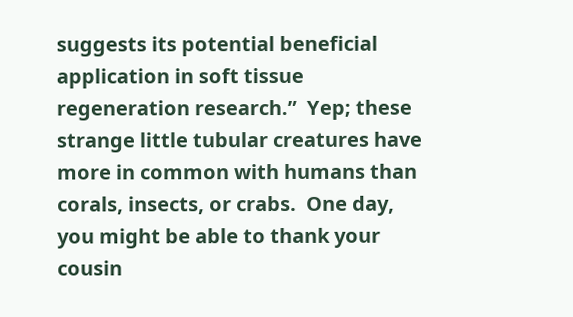suggests its potential beneficial application in soft tissue regeneration research.”  Yep; these strange little tubular creatures have more in common with humans than corals, insects, or crabs.  One day, you might be able to thank your cousin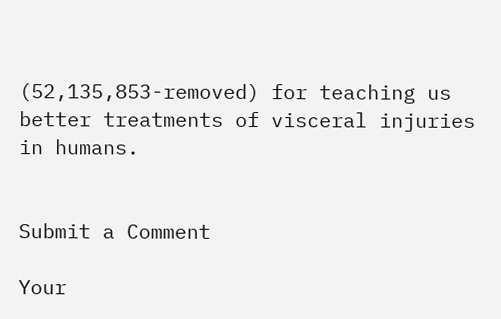(52,135,853-removed) for teaching us better treatments of visceral injuries in humans.


Submit a Comment

Your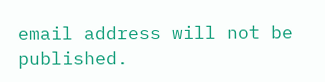email address will not be published.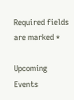Required fields are marked *

Upcoming Events